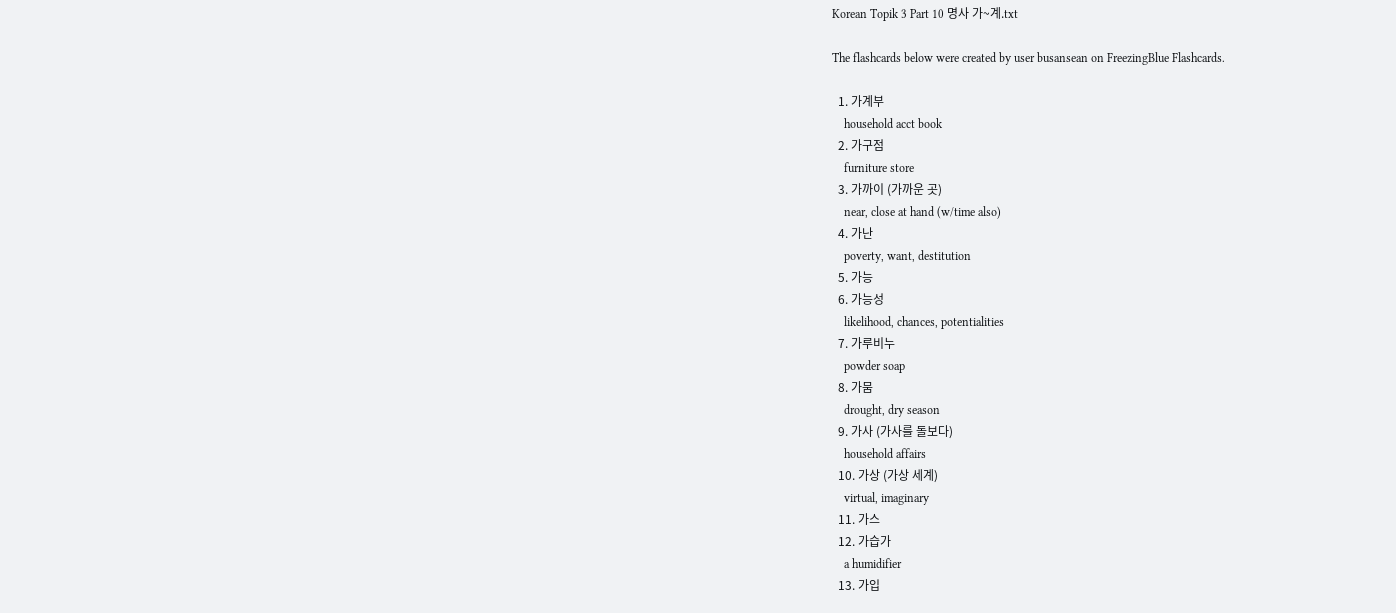Korean Topik 3 Part 10 명사 가~계.txt

The flashcards below were created by user busansean on FreezingBlue Flashcards.

  1. 가계부
    household acct book
  2. 가구점
    furniture store
  3. 가까이 (가까운 곳)
    near, close at hand (w/time also)
  4. 가난
    poverty, want, destitution
  5. 가능
  6. 가능성
    likelihood, chances, potentialities
  7. 가루비누
    powder soap
  8. 가뭄
    drought, dry season
  9. 가사 (가사를 돌보다)
    household affairs
  10. 가상 (가상 세계)
    virtual, imaginary
  11. 가스
  12. 가습가
    a humidifier
  13. 가입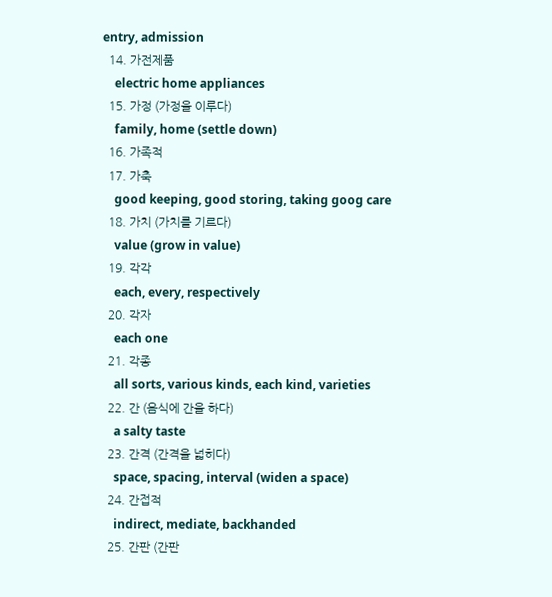entry, admission
  14. 가전제품
    electric home appliances
  15. 가정 (가정을 이루다)
    family, home (settle down)
  16. 가족적
  17. 가축
    good keeping, good storing, taking goog care
  18. 가치 (가치를 기르다)
    value (grow in value)
  19. 각각
    each, every, respectively
  20. 각자
    each one
  21. 각종
    all sorts, various kinds, each kind, varieties
  22. 간 (음식에 간을 하다)
    a salty taste
  23. 간격 (간격을 넓히다)
    space, spacing, interval (widen a space)
  24. 간접적
    indirect, mediate, backhanded
  25. 간판 (간판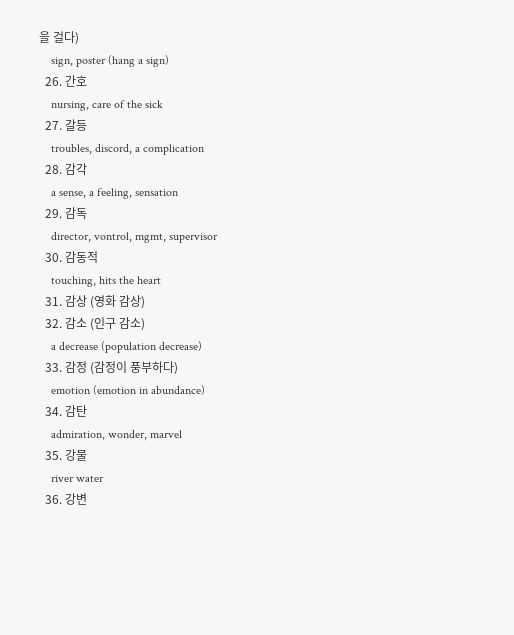을 걸다)
    sign, poster (hang a sign)
  26. 간호
    nursing, care of the sick
  27. 갈등
    troubles, discord, a complication
  28. 감각
    a sense, a feeling, sensation
  29. 감독
    director, vontrol, mgmt, supervisor
  30. 감동적
    touching, hits the heart
  31. 감상 (영화 감상)
  32. 감소 (인구 감소)
    a decrease (population decrease)
  33. 감정 (감정이 풍부하다)
    emotion (emotion in abundance)
  34. 감탄
    admiration, wonder, marvel
  35. 강물
    river water
  36. 강변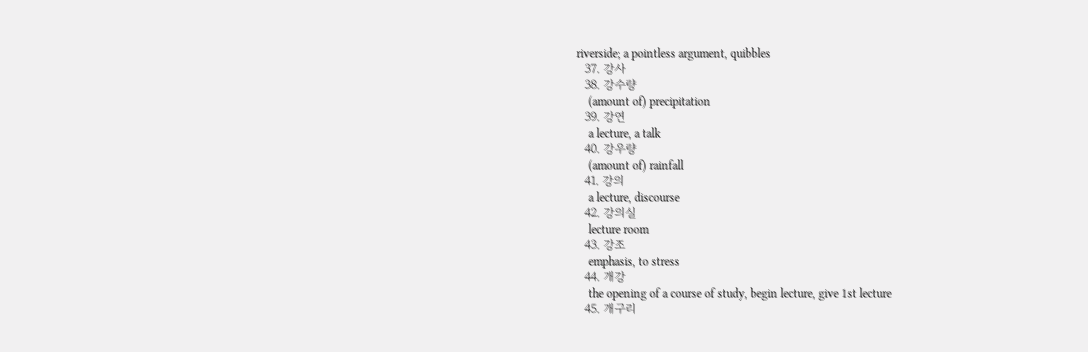riverside; a pointless argument, quibbles
  37. 강사
  38. 강수량
    (amount of) precipitation
  39. 강연
    a lecture, a talk
  40. 강우량
    (amount of) rainfall
  41. 강의
    a lecture, discourse
  42. 강의실
    lecture room
  43. 강조
    emphasis, to stress
  44. 개강
    the opening of a course of study, begin lecture, give 1st lecture
  45. 개구리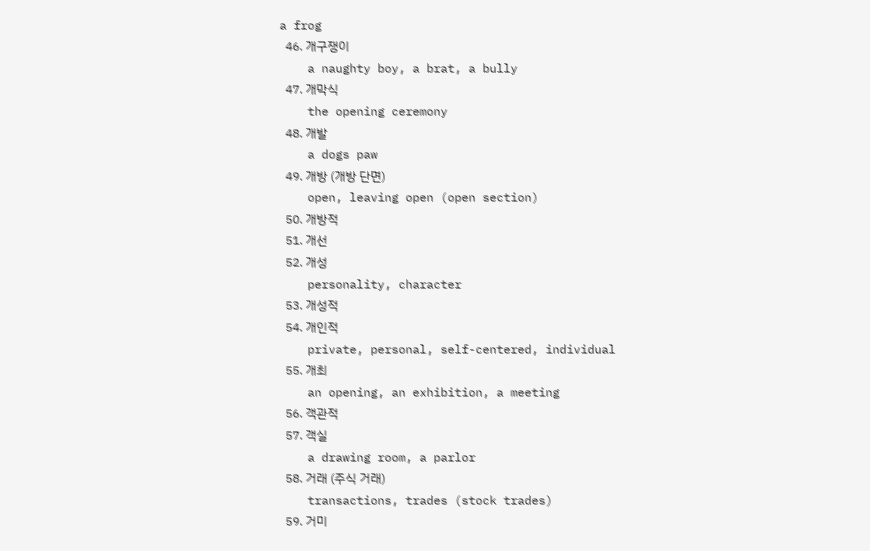a frog
  46. 개구쟁이
    a naughty boy, a brat, a bully
  47. 개막식
    the opening ceremony
  48. 개발
    a dogs paw
  49. 개방 (개방 단면)
    open, leaving open (open section)
  50. 개방적
  51. 개선
  52. 개성
    personality, character
  53. 개성적
  54. 개인적
    private, personal, self-centered, individual
  55. 개최
    an opening, an exhibition, a meeting
  56. 객관적
  57. 객실
    a drawing room, a parlor
  58. 거래 (주식 거래)
    transactions, trades (stock trades)
  59. 거미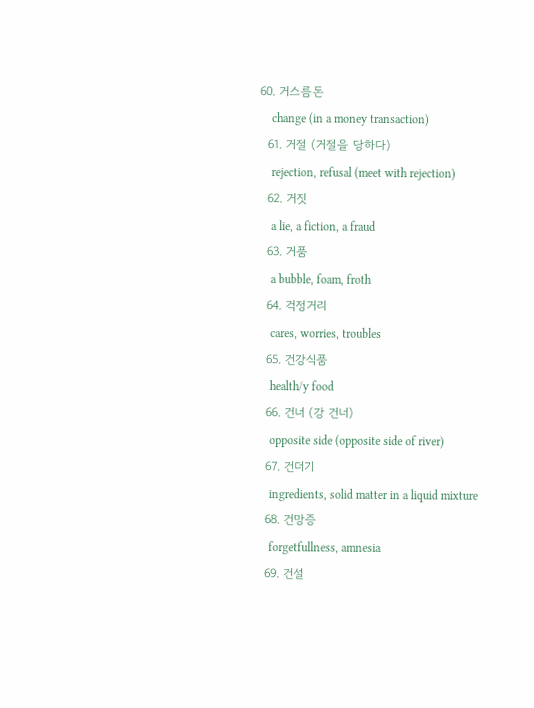60. 거스름돈
    change (in a money transaction)
  61. 거절 (거절을 당하다)
    rejection, refusal (meet with rejection)
  62. 거짓
    a lie, a fiction, a fraud
  63. 거품
    a bubble, foam, froth
  64. 걱정거리
    cares, worries, troubles
  65. 건강식품
    health/y food
  66. 건너 (강 건너)
    opposite side (opposite side of river)
  67. 건더기
    ingredients, solid matter in a liquid mixture
  68. 건망증
    forgetfullness, amnesia
  69. 건설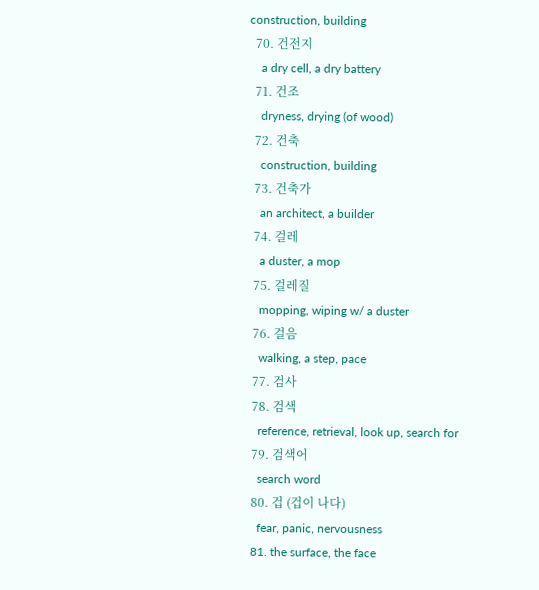construction, building
  70. 건전지
    a dry cell, a dry battery
  71. 건조
    dryness, drying (of wood)
  72. 건축
    construction, building
  73. 건축가
    an architect, a builder
  74. 걸레
    a duster, a mop
  75. 걸레질
    mopping, wiping w/ a duster
  76. 걸음
    walking, a step, pace
  77. 검사
  78. 검색
    reference, retrieval, look up, search for
  79. 검색어
    search word
  80. 겁 (겁이 나다)
    fear, panic, nervousness
  81. the surface, the face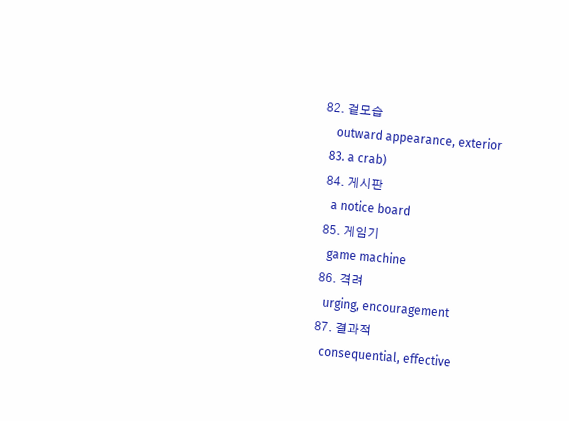82. 겉모습
    outward appearance, exterior
  83. a crab)
  84. 게시판
    a notice board
  85. 게임기
    game machine
  86. 격려
    urging, encouragement
  87. 결과적
    consequential, effective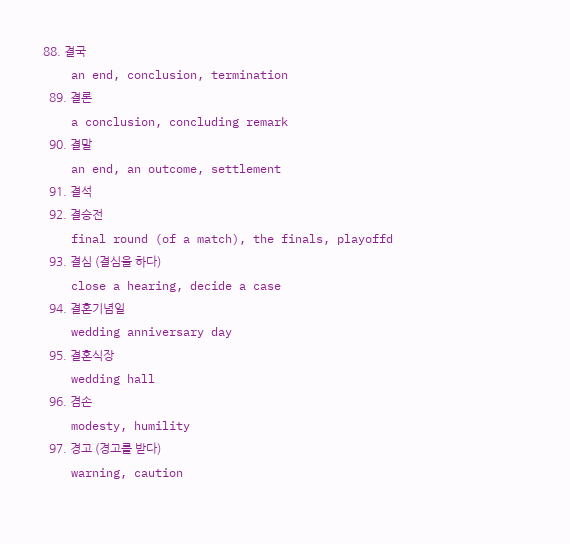88. 결국
    an end, conclusion, termination
  89. 결론
    a conclusion, concluding remark
  90. 결말
    an end, an outcome, settlement
  91. 결석
  92. 결승전
    final round (of a match), the finals, playoffd
  93. 결심 (결심을 하다)
    close a hearing, decide a case
  94. 결혼기념일
    wedding anniversary day
  95. 결혼식장
    wedding hall
  96. 겸손
    modesty, humility
  97. 경고 (경고를 받다)
    warning, caution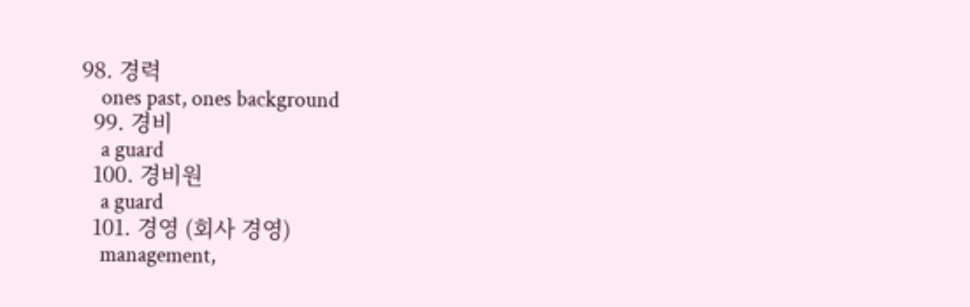98. 경력
    ones past, ones background
  99. 경비
    a guard
  100. 경비원
    a guard
  101. 경영 (회사 경영)
    management,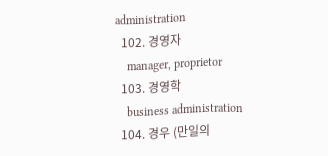administration
  102. 경영자
    manager, proprietor
  103. 경영학
    business administration
  104. 경우 (만일의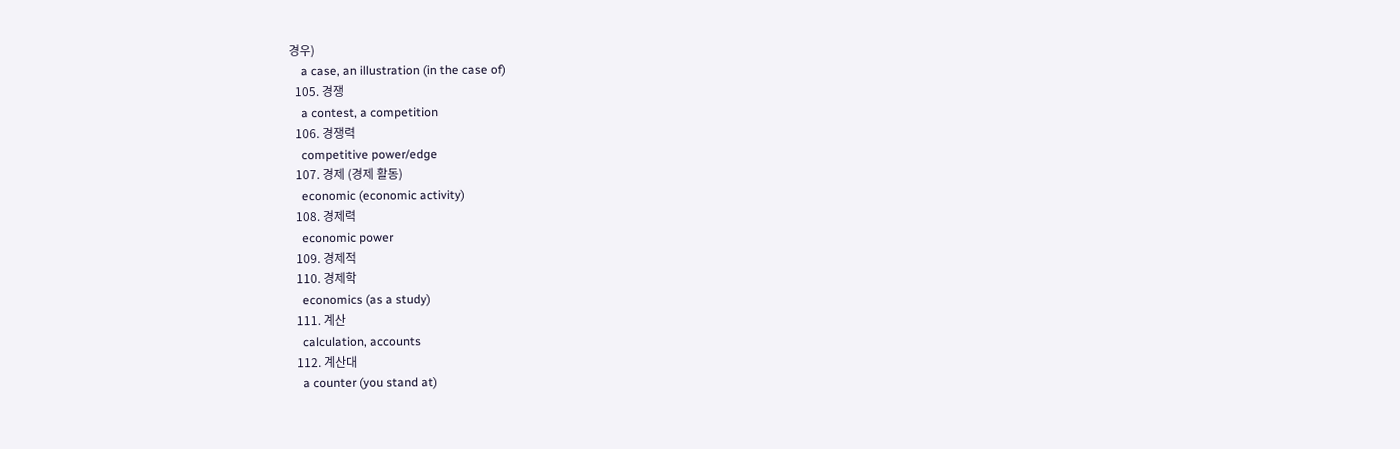경우)
    a case, an illustration (in the case of)
  105. 경쟁
    a contest, a competition
  106. 경쟁력
    competitive power/edge
  107. 경제 (경제 활동)
    economic (economic activity)
  108. 경제력
    economic power
  109. 경제적
  110. 경제학
    economics (as a study)
  111. 계산
    calculation, accounts
  112. 계산대
    a counter (you stand at)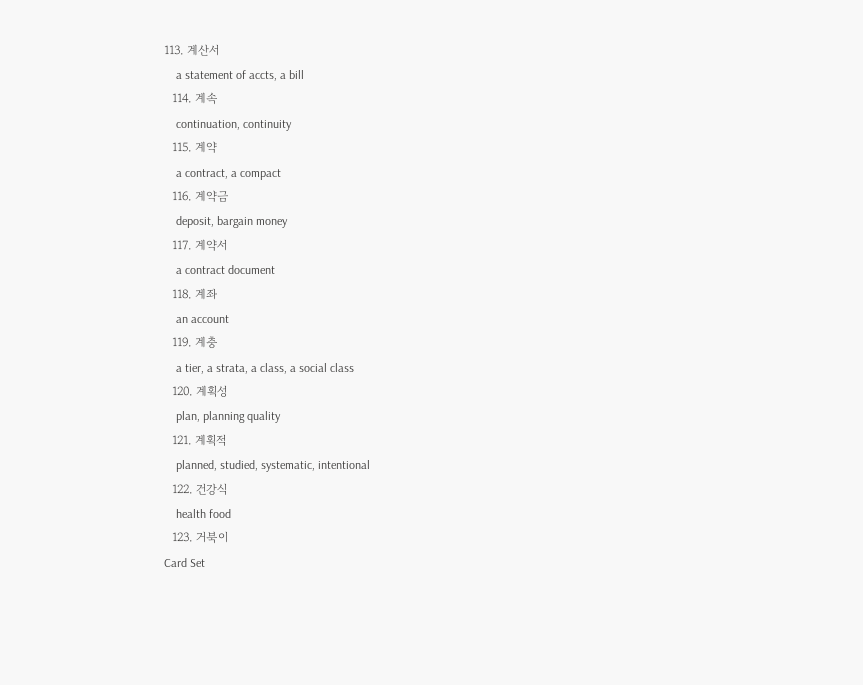113. 계산서
    a statement of accts, a bill
  114. 계속
    continuation, continuity
  115. 계약
    a contract, a compact
  116. 계약금
    deposit, bargain money
  117. 계약서
    a contract document
  118. 계좌
    an account
  119. 계충
    a tier, a strata, a class, a social class
  120. 계획성
    plan, planning quality
  121. 계획적
    planned, studied, systematic, intentional
  122. 건강식
    health food
  123. 거북이
Card Set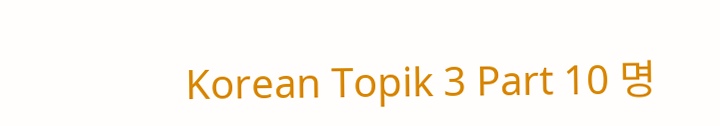Korean Topik 3 Part 10 명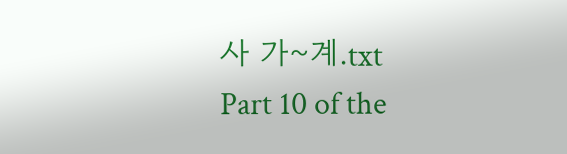사 가~계.txt
Part 10 of the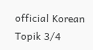official Korean Topik 3/4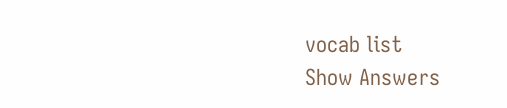vocab list
Show Answers